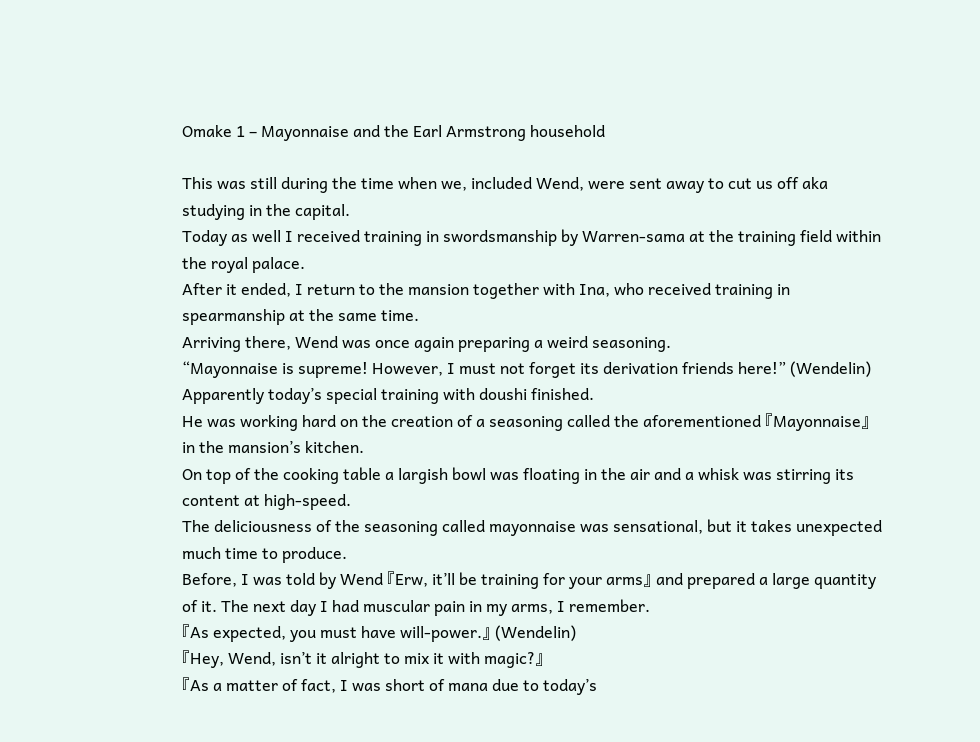Omake 1 – Mayonnaise and the Earl Armstrong household

This was still during the time when we, included Wend, were sent away to cut us off aka studying in the capital.
Today as well I received training in swordsmanship by Warren-sama at the training field within the royal palace.
After it ended, I return to the mansion together with Ina, who received training in spearmanship at the same time.
Arriving there, Wend was once again preparing a weird seasoning.
“Mayonnaise is supreme! However, I must not forget its derivation friends here!” (Wendelin)
Apparently today’s special training with doushi finished.
He was working hard on the creation of a seasoning called the aforementioned 『Mayonnaise』 in the mansion’s kitchen.
On top of the cooking table a largish bowl was floating in the air and a whisk was stirring its content at high-speed.
The deliciousness of the seasoning called mayonnaise was sensational, but it takes unexpected much time to produce.
Before, I was told by Wend 『Erw, it’ll be training for your arms』 and prepared a large quantity of it. The next day I had muscular pain in my arms, I remember.
『As expected, you must have will-power.』 (Wendelin)
『Hey, Wend, isn’t it alright to mix it with magic?』
『As a matter of fact, I was short of mana due to today’s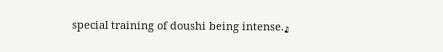special training of doushi being intense.』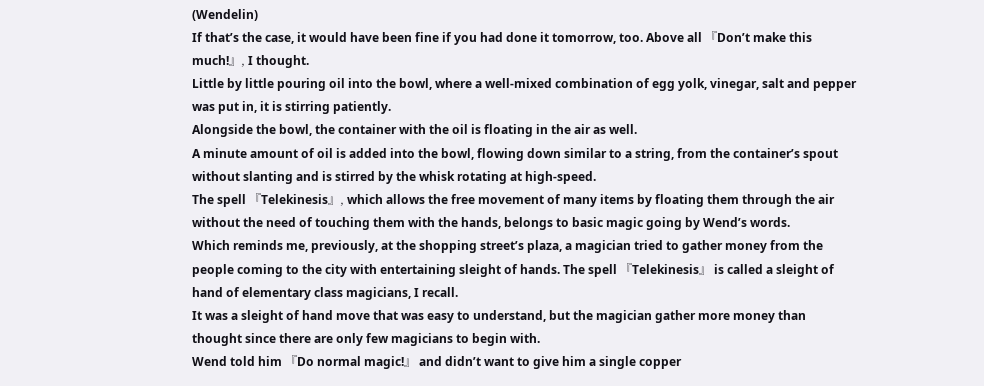(Wendelin)
If that’s the case, it would have been fine if you had done it tomorrow, too. Above all 『Don’t make this much!』, I thought.
Little by little pouring oil into the bowl, where a well-mixed combination of egg yolk, vinegar, salt and pepper was put in, it is stirring patiently.
Alongside the bowl, the container with the oil is floating in the air as well.
A minute amount of oil is added into the bowl, flowing down similar to a string, from the container’s spout without slanting and is stirred by the whisk rotating at high-speed.
The spell 『Telekinesis』, which allows the free movement of many items by floating them through the air without the need of touching them with the hands, belongs to basic magic going by Wend’s words.
Which reminds me, previously, at the shopping street’s plaza, a magician tried to gather money from the people coming to the city with entertaining sleight of hands. The spell 『Telekinesis』 is called a sleight of hand of elementary class magicians, I recall.
It was a sleight of hand move that was easy to understand, but the magician gather more money than thought since there are only few magicians to begin with.
Wend told him 『Do normal magic!』 and didn’t want to give him a single copper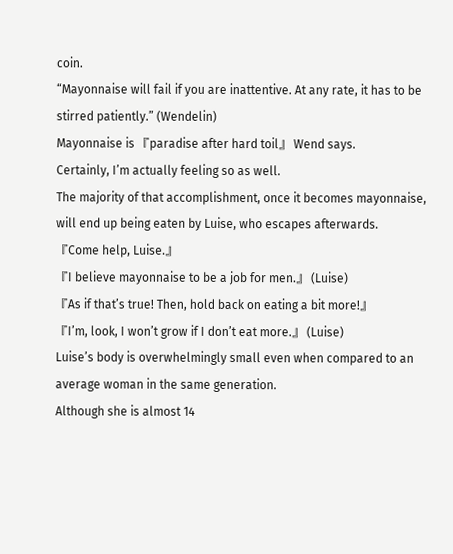coin.
“Mayonnaise will fail if you are inattentive. At any rate, it has to be stirred patiently.” (Wendelin)
Mayonnaise is 『paradise after hard toil』 Wend says.
Certainly, I’m actually feeling so as well.
The majority of that accomplishment, once it becomes mayonnaise, will end up being eaten by Luise, who escapes afterwards.
『Come help, Luise.』
『I believe mayonnaise to be a job for men.』 (Luise)
『As if that’s true! Then, hold back on eating a bit more!』
『I’m, look, I won’t grow if I don’t eat more.』 (Luise)
Luise’s body is overwhelmingly small even when compared to an average woman in the same generation.
Although she is almost 14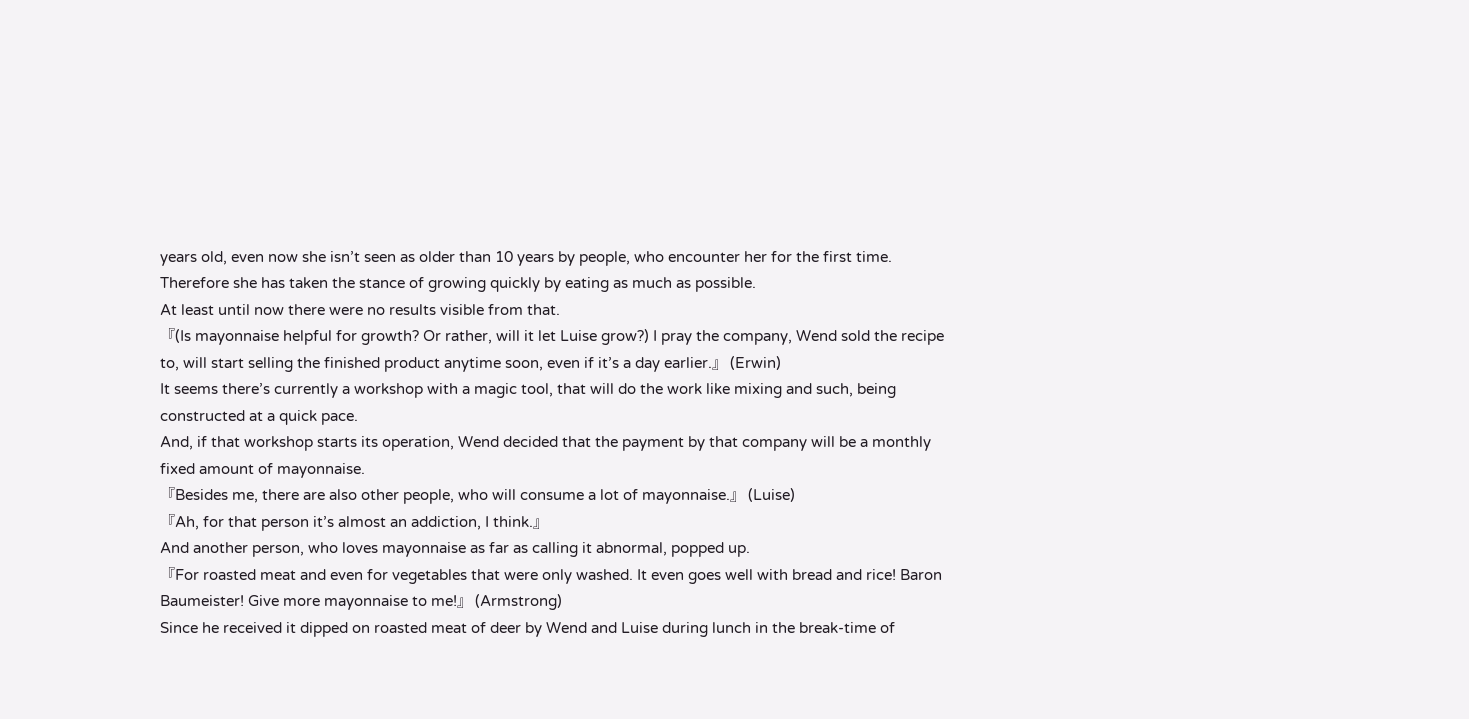years old, even now she isn’t seen as older than 10 years by people, who encounter her for the first time.
Therefore she has taken the stance of growing quickly by eating as much as possible.
At least until now there were no results visible from that.
『(Is mayonnaise helpful for growth? Or rather, will it let Luise grow?) I pray the company, Wend sold the recipe to, will start selling the finished product anytime soon, even if it’s a day earlier.』 (Erwin)
It seems there’s currently a workshop with a magic tool, that will do the work like mixing and such, being constructed at a quick pace.
And, if that workshop starts its operation, Wend decided that the payment by that company will be a monthly fixed amount of mayonnaise.
『Besides me, there are also other people, who will consume a lot of mayonnaise.』 (Luise)
『Ah, for that person it’s almost an addiction, I think.』
And another person, who loves mayonnaise as far as calling it abnormal, popped up.
『For roasted meat and even for vegetables that were only washed. It even goes well with bread and rice! Baron Baumeister! Give more mayonnaise to me!』 (Armstrong)
Since he received it dipped on roasted meat of deer by Wend and Luise during lunch in the break-time of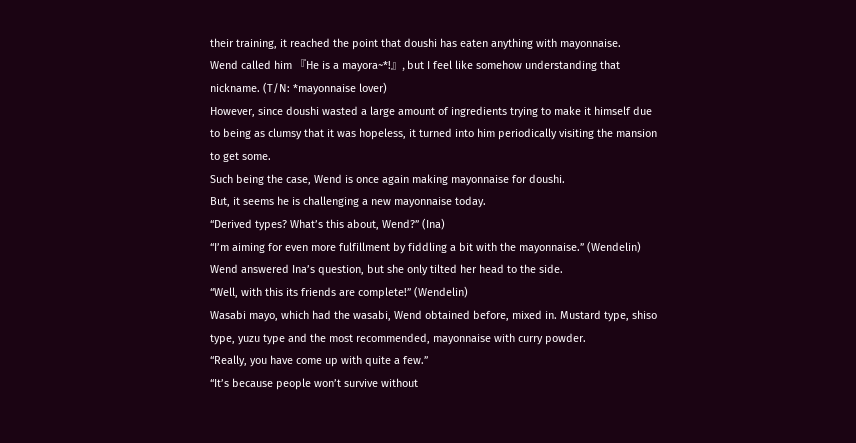their training, it reached the point that doushi has eaten anything with mayonnaise.
Wend called him 『He is a mayora~*!』, but I feel like somehow understanding that nickname. (T/N: *mayonnaise lover)
However, since doushi wasted a large amount of ingredients trying to make it himself due to being as clumsy that it was hopeless, it turned into him periodically visiting the mansion to get some.
Such being the case, Wend is once again making mayonnaise for doushi.
But, it seems he is challenging a new mayonnaise today.
“Derived types? What’s this about, Wend?” (Ina)
“I’m aiming for even more fulfillment by fiddling a bit with the mayonnaise.” (Wendelin)
Wend answered Ina’s question, but she only tilted her head to the side.
“Well, with this its friends are complete!” (Wendelin)
Wasabi mayo, which had the wasabi, Wend obtained before, mixed in. Mustard type, shiso type, yuzu type and the most recommended, mayonnaise with curry powder.
“Really, you have come up with quite a few.”
“It’s because people won’t survive without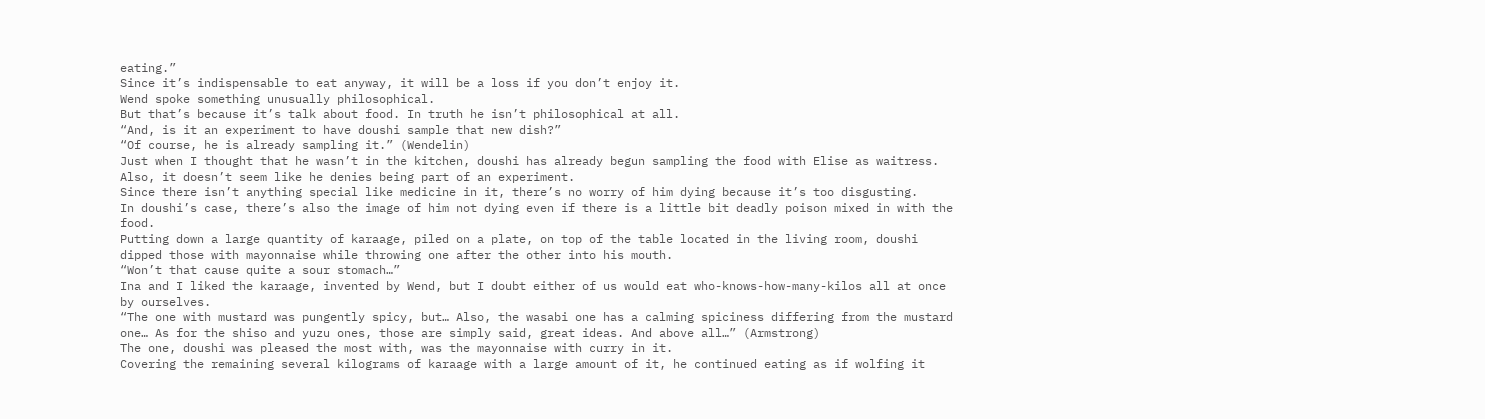eating.”
Since it’s indispensable to eat anyway, it will be a loss if you don’t enjoy it.
Wend spoke something unusually philosophical.
But that’s because it’s talk about food. In truth he isn’t philosophical at all.
“And, is it an experiment to have doushi sample that new dish?”
“Of course, he is already sampling it.” (Wendelin)
Just when I thought that he wasn’t in the kitchen, doushi has already begun sampling the food with Elise as waitress.
Also, it doesn’t seem like he denies being part of an experiment.
Since there isn’t anything special like medicine in it, there’s no worry of him dying because it’s too disgusting.
In doushi’s case, there’s also the image of him not dying even if there is a little bit deadly poison mixed in with the food.
Putting down a large quantity of karaage, piled on a plate, on top of the table located in the living room, doushi dipped those with mayonnaise while throwing one after the other into his mouth.
“Won’t that cause quite a sour stomach…”
Ina and I liked the karaage, invented by Wend, but I doubt either of us would eat who-knows-how-many-kilos all at once by ourselves.
“The one with mustard was pungently spicy, but… Also, the wasabi one has a calming spiciness differing from the mustard one… As for the shiso and yuzu ones, those are simply said, great ideas. And above all…” (Armstrong)
The one, doushi was pleased the most with, was the mayonnaise with curry in it.
Covering the remaining several kilograms of karaage with a large amount of it, he continued eating as if wolfing it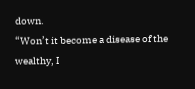down.
“Won’t it become a disease of the wealthy, I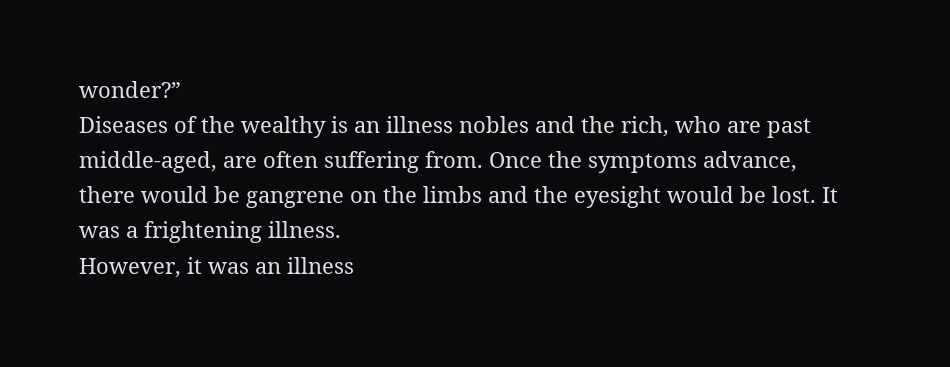wonder?”
Diseases of the wealthy is an illness nobles and the rich, who are past middle-aged, are often suffering from. Once the symptoms advance, there would be gangrene on the limbs and the eyesight would be lost. It was a frightening illness.
However, it was an illness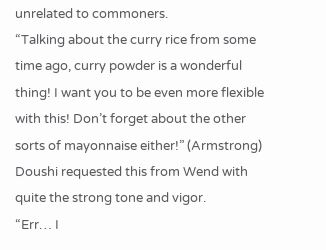unrelated to commoners.
“Talking about the curry rice from some time ago, curry powder is a wonderful thing! I want you to be even more flexible with this! Don’t forget about the other sorts of mayonnaise either!” (Armstrong)
Doushi requested this from Wend with quite the strong tone and vigor.
“Err… I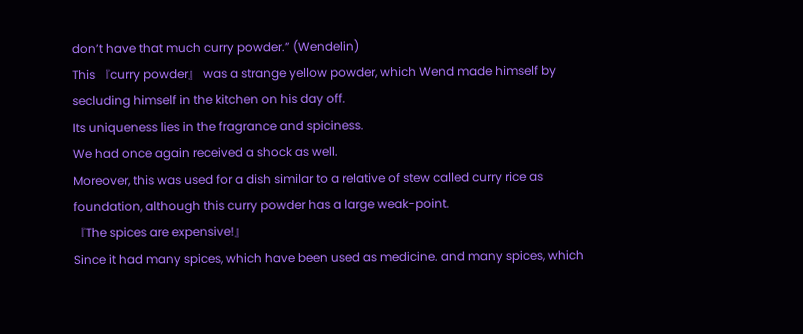don’t have that much curry powder.” (Wendelin)
This 『curry powder』 was a strange yellow powder, which Wend made himself by secluding himself in the kitchen on his day off.
Its uniqueness lies in the fragrance and spiciness.
We had once again received a shock as well.
Moreover, this was used for a dish similar to a relative of stew called curry rice as foundation, although this curry powder has a large weak-point.
『The spices are expensive!』
Since it had many spices, which have been used as medicine. and many spices, which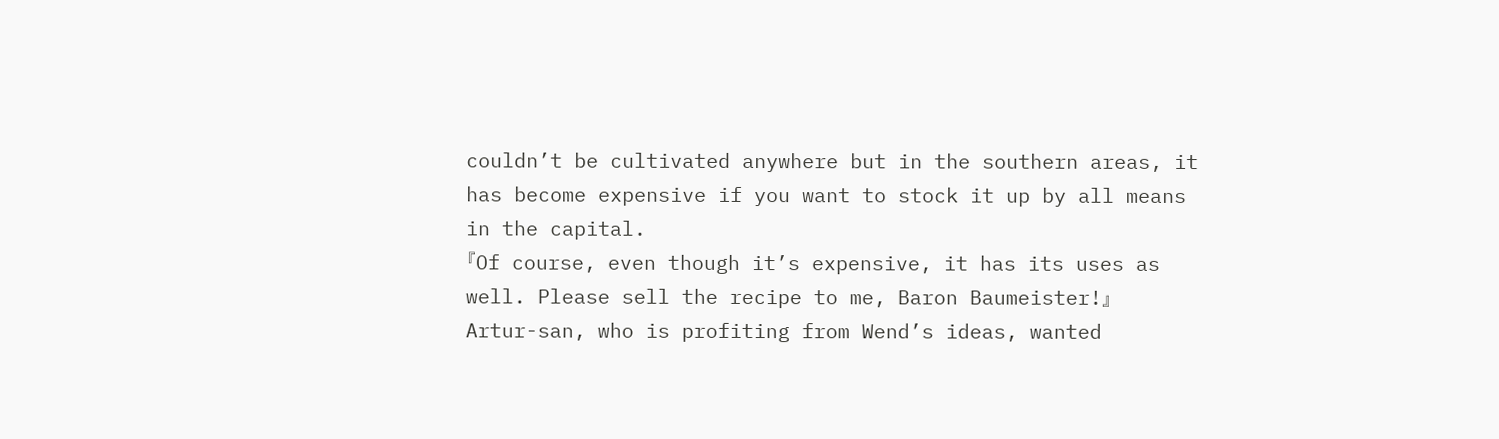couldn’t be cultivated anywhere but in the southern areas, it has become expensive if you want to stock it up by all means in the capital.
『Of course, even though it’s expensive, it has its uses as well. Please sell the recipe to me, Baron Baumeister!』
Artur-san, who is profiting from Wend’s ideas, wanted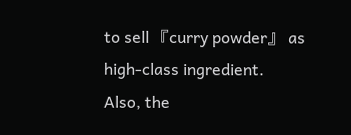to sell 『curry powder』 as high-class ingredient.
Also, the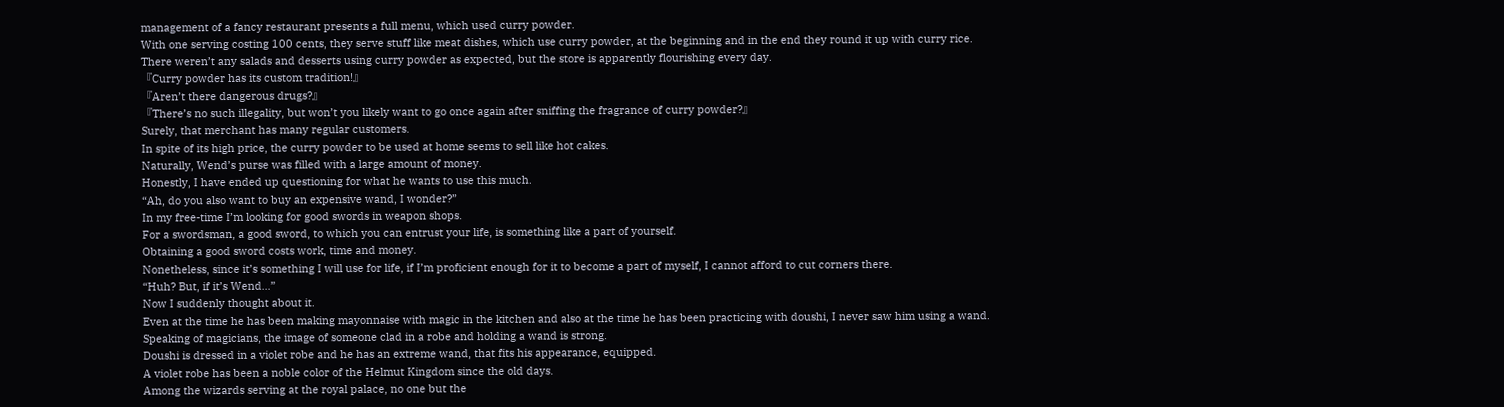management of a fancy restaurant presents a full menu, which used curry powder.
With one serving costing 100 cents, they serve stuff like meat dishes, which use curry powder, at the beginning and in the end they round it up with curry rice.
There weren’t any salads and desserts using curry powder as expected, but the store is apparently flourishing every day.
『Curry powder has its custom tradition!』
『Aren’t there dangerous drugs?』
『There’s no such illegality, but won’t you likely want to go once again after sniffing the fragrance of curry powder?』
Surely, that merchant has many regular customers.
In spite of its high price, the curry powder to be used at home seems to sell like hot cakes.
Naturally, Wend’s purse was filled with a large amount of money.
Honestly, I have ended up questioning for what he wants to use this much.
“Ah, do you also want to buy an expensive wand, I wonder?”
In my free-time I’m looking for good swords in weapon shops.
For a swordsman, a good sword, to which you can entrust your life, is something like a part of yourself.
Obtaining a good sword costs work, time and money.
Nonetheless, since it’s something I will use for life, if I’m proficient enough for it to become a part of myself, I cannot afford to cut corners there.
“Huh? But, if it’s Wend…”
Now I suddenly thought about it.
Even at the time he has been making mayonnaise with magic in the kitchen and also at the time he has been practicing with doushi, I never saw him using a wand.
Speaking of magicians, the image of someone clad in a robe and holding a wand is strong.
Doushi is dressed in a violet robe and he has an extreme wand, that fits his appearance, equipped.
A violet robe has been a noble color of the Helmut Kingdom since the old days.
Among the wizards serving at the royal palace, no one but the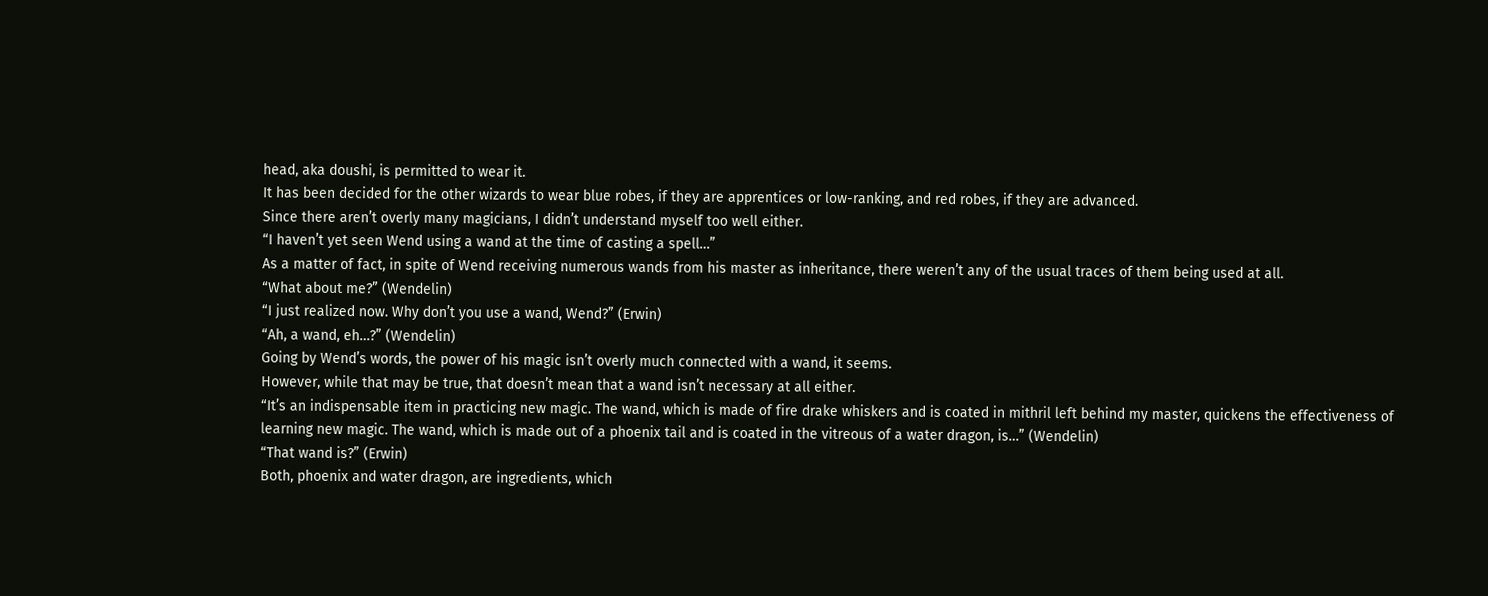head, aka doushi, is permitted to wear it.
It has been decided for the other wizards to wear blue robes, if they are apprentices or low-ranking, and red robes, if they are advanced.
Since there aren’t overly many magicians, I didn’t understand myself too well either.
“I haven’t yet seen Wend using a wand at the time of casting a spell…”
As a matter of fact, in spite of Wend receiving numerous wands from his master as inheritance, there weren’t any of the usual traces of them being used at all.
“What about me?” (Wendelin)
“I just realized now. Why don’t you use a wand, Wend?” (Erwin)
“Ah, a wand, eh…?” (Wendelin)
Going by Wend’s words, the power of his magic isn’t overly much connected with a wand, it seems.
However, while that may be true, that doesn’t mean that a wand isn’t necessary at all either.
“It’s an indispensable item in practicing new magic. The wand, which is made of fire drake whiskers and is coated in mithril left behind my master, quickens the effectiveness of learning new magic. The wand, which is made out of a phoenix tail and is coated in the vitreous of a water dragon, is…” (Wendelin)
“That wand is?” (Erwin)
Both, phoenix and water dragon, are ingredients, which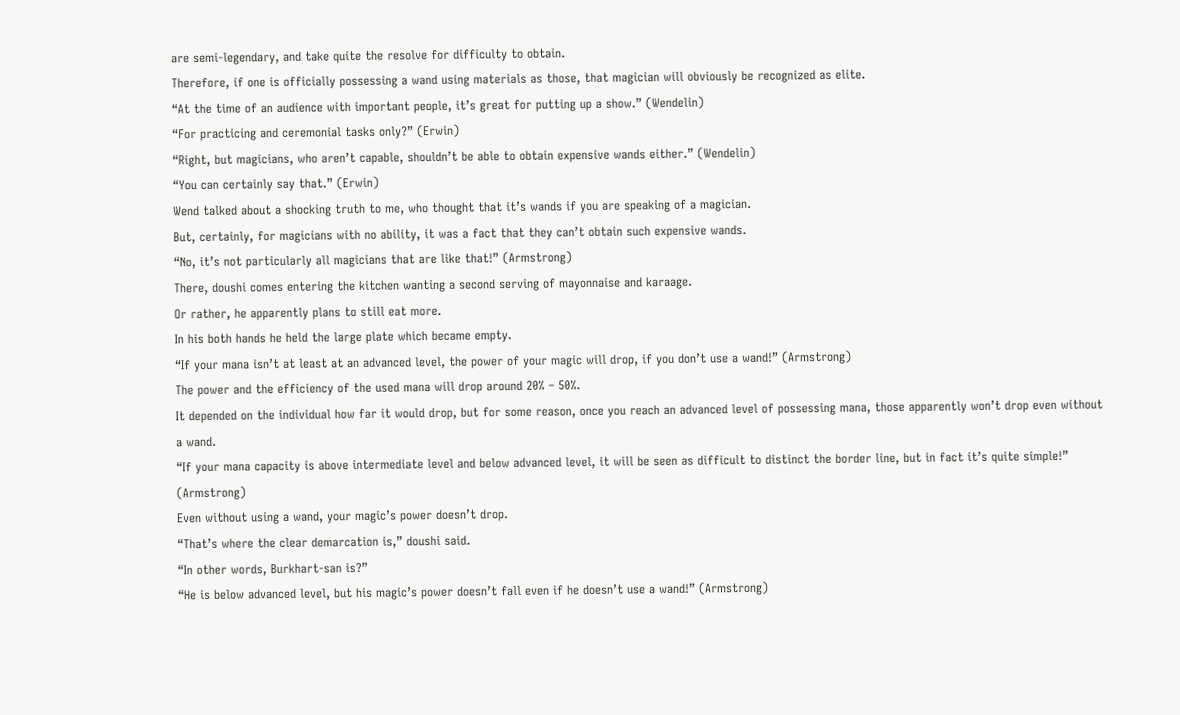are semi-legendary, and take quite the resolve for difficulty to obtain.
Therefore, if one is officially possessing a wand using materials as those, that magician will obviously be recognized as elite.
“At the time of an audience with important people, it’s great for putting up a show.” (Wendelin)
“For practicing and ceremonial tasks only?” (Erwin)
“Right, but magicians, who aren’t capable, shouldn’t be able to obtain expensive wands either.” (Wendelin)
“You can certainly say that.” (Erwin)
Wend talked about a shocking truth to me, who thought that it’s wands if you are speaking of a magician.
But, certainly, for magicians with no ability, it was a fact that they can’t obtain such expensive wands.
“No, it’s not particularly all magicians that are like that!” (Armstrong)
There, doushi comes entering the kitchen wanting a second serving of mayonnaise and karaage.
Or rather, he apparently plans to still eat more.
In his both hands he held the large plate which became empty.
“If your mana isn’t at least at an advanced level, the power of your magic will drop, if you don’t use a wand!” (Armstrong)
The power and the efficiency of the used mana will drop around 20% – 50%.
It depended on the individual how far it would drop, but for some reason, once you reach an advanced level of possessing mana, those apparently won’t drop even without a wand.
“If your mana capacity is above intermediate level and below advanced level, it will be seen as difficult to distinct the border line, but in fact it’s quite simple!” (Armstrong)
Even without using a wand, your magic’s power doesn’t drop.
“That’s where the clear demarcation is,” doushi said.
“In other words, Burkhart-san is?”
“He is below advanced level, but his magic’s power doesn’t fall even if he doesn’t use a wand!” (Armstrong)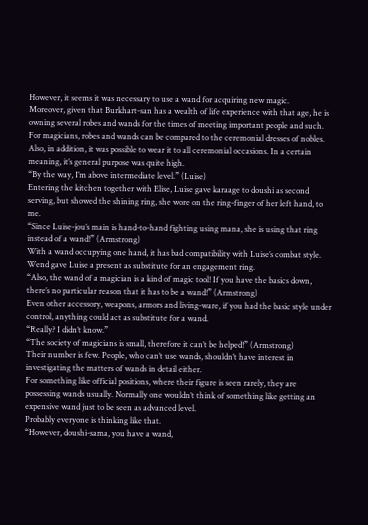However, it seems it was necessary to use a wand for acquiring new magic.
Moreover, given that Burkhart-san has a wealth of life experience with that age, he is owning several robes and wands for the times of meeting important people and such.
For magicians, robes and wands can be compared to the ceremonial dresses of nobles.
Also, in addition, it was possible to wear it to all ceremonial occasions. In a certain meaning, it’s general purpose was quite high.
“By the way, I’m above intermediate level.” (Luise)
Entering the kitchen together with Elise, Luise gave karaage to doushi as second serving, but showed the shining ring, she wore on the ring-finger of her left hand, to me.
“Since Luise-jou’s main is hand-to-hand fighting using mana, she is using that ring instead of a wand!” (Armstrong)
With a wand occupying one hand, it has bad compatibility with Luise’s combat style.
Wend gave Luise a present as substitute for an engagement ring.
“Also, the wand of a magician is a kind of magic tool! If you have the basics down, there’s no particular reason that it has to be a wand!” (Armstrong)
Even other accessory, weapons, armors and living-ware, if you had the basic style under control, anything could act as substitute for a wand.
“Really? I didn’t know.”
“The society of magicians is small, therefore it can’t be helped!” (Armstrong)
Their number is few. People, who can’t use wands, shouldn’t have interest in investigating the matters of wands in detail either.
For something like official positions, where their figure is seen rarely, they are possessing wands usually. Normally one wouldn’t think of something like getting an expensive wand just to be seen as advanced level.
Probably everyone is thinking like that.
“However, doushi-sama, you have a wand,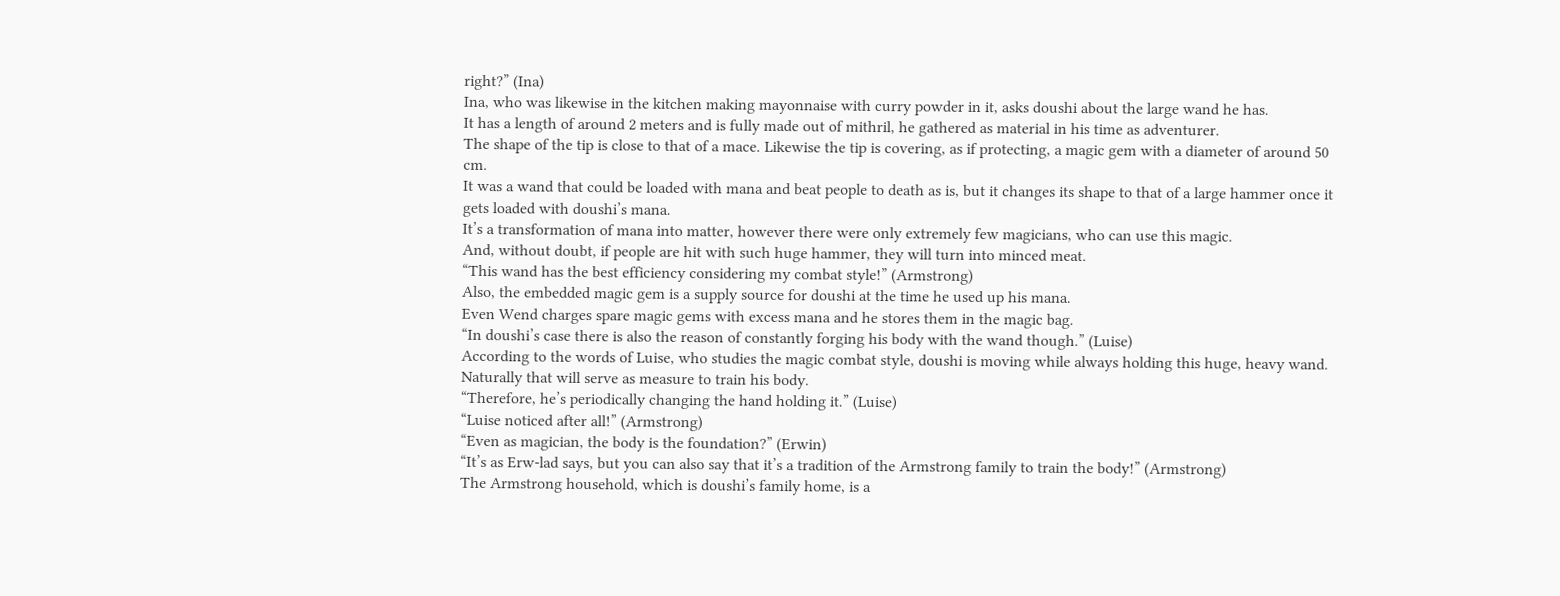right?” (Ina)
Ina, who was likewise in the kitchen making mayonnaise with curry powder in it, asks doushi about the large wand he has.
It has a length of around 2 meters and is fully made out of mithril, he gathered as material in his time as adventurer.
The shape of the tip is close to that of a mace. Likewise the tip is covering, as if protecting, a magic gem with a diameter of around 50 cm.
It was a wand that could be loaded with mana and beat people to death as is, but it changes its shape to that of a large hammer once it gets loaded with doushi’s mana.
It’s a transformation of mana into matter, however there were only extremely few magicians, who can use this magic.
And, without doubt, if people are hit with such huge hammer, they will turn into minced meat.
“This wand has the best efficiency considering my combat style!” (Armstrong)
Also, the embedded magic gem is a supply source for doushi at the time he used up his mana.
Even Wend charges spare magic gems with excess mana and he stores them in the magic bag.
“In doushi’s case there is also the reason of constantly forging his body with the wand though.” (Luise)
According to the words of Luise, who studies the magic combat style, doushi is moving while always holding this huge, heavy wand. Naturally that will serve as measure to train his body.
“Therefore, he’s periodically changing the hand holding it.” (Luise)
“Luise noticed after all!” (Armstrong)
“Even as magician, the body is the foundation?” (Erwin)
“It’s as Erw-lad says, but you can also say that it’s a tradition of the Armstrong family to train the body!” (Armstrong)
The Armstrong household, which is doushi’s family home, is a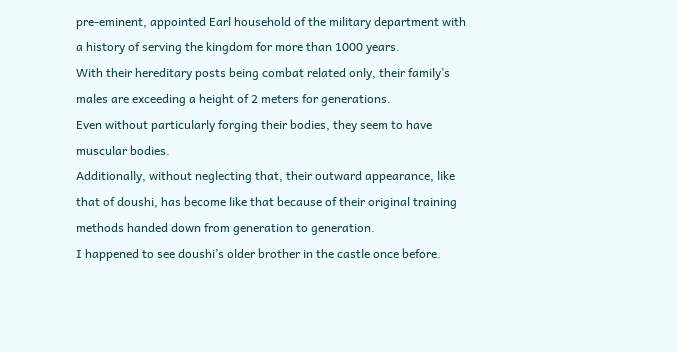pre-eminent, appointed Earl household of the military department with a history of serving the kingdom for more than 1000 years.
With their hereditary posts being combat related only, their family’s males are exceeding a height of 2 meters for generations.
Even without particularly forging their bodies, they seem to have muscular bodies.
Additionally, without neglecting that, their outward appearance, like that of doushi, has become like that because of their original training methods handed down from generation to generation.
I happened to see doushi’s older brother in the castle once before.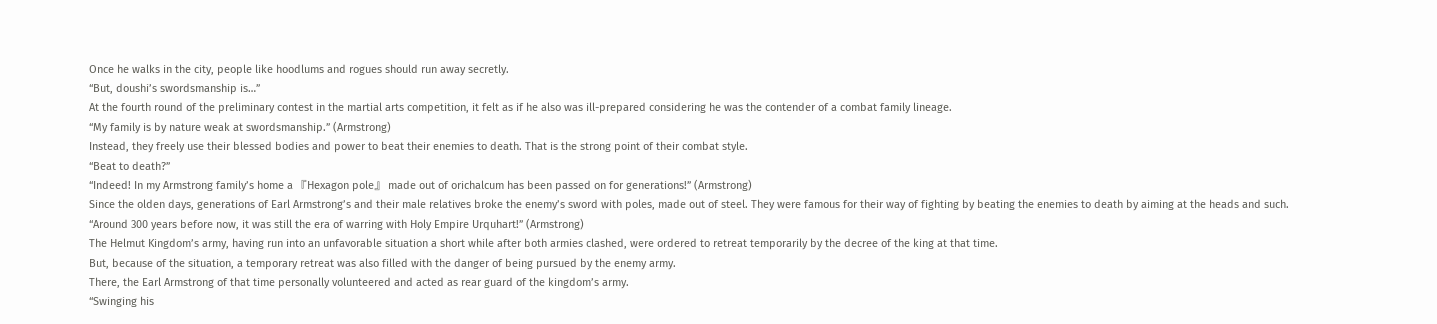Once he walks in the city, people like hoodlums and rogues should run away secretly.
“But, doushi’s swordsmanship is…”
At the fourth round of the preliminary contest in the martial arts competition, it felt as if he also was ill-prepared considering he was the contender of a combat family lineage.
“My family is by nature weak at swordsmanship.” (Armstrong)
Instead, they freely use their blessed bodies and power to beat their enemies to death. That is the strong point of their combat style.
“Beat to death?”
“Indeed! In my Armstrong family’s home a 『Hexagon pole』 made out of orichalcum has been passed on for generations!” (Armstrong)
Since the olden days, generations of Earl Armstrong’s and their male relatives broke the enemy’s sword with poles, made out of steel. They were famous for their way of fighting by beating the enemies to death by aiming at the heads and such.
“Around 300 years before now, it was still the era of warring with Holy Empire Urquhart!” (Armstrong)
The Helmut Kingdom’s army, having run into an unfavorable situation a short while after both armies clashed, were ordered to retreat temporarily by the decree of the king at that time.
But, because of the situation, a temporary retreat was also filled with the danger of being pursued by the enemy army.
There, the Earl Armstrong of that time personally volunteered and acted as rear guard of the kingdom’s army.
“Swinging his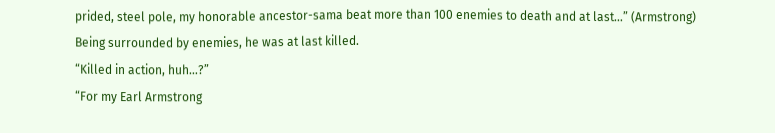prided, steel pole, my honorable ancestor-sama beat more than 100 enemies to death and at last…” (Armstrong)
Being surrounded by enemies, he was at last killed.
“Killed in action, huh…?”
“For my Earl Armstrong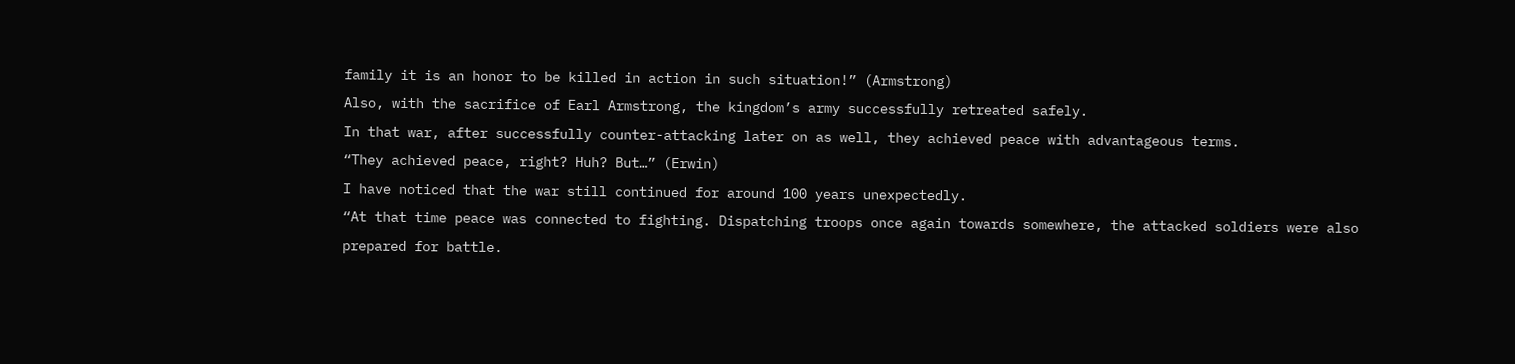family it is an honor to be killed in action in such situation!” (Armstrong)
Also, with the sacrifice of Earl Armstrong, the kingdom’s army successfully retreated safely.
In that war, after successfully counter-attacking later on as well, they achieved peace with advantageous terms.
“They achieved peace, right? Huh? But…” (Erwin)
I have noticed that the war still continued for around 100 years unexpectedly.
“At that time peace was connected to fighting. Dispatching troops once again towards somewhere, the attacked soldiers were also prepared for battle.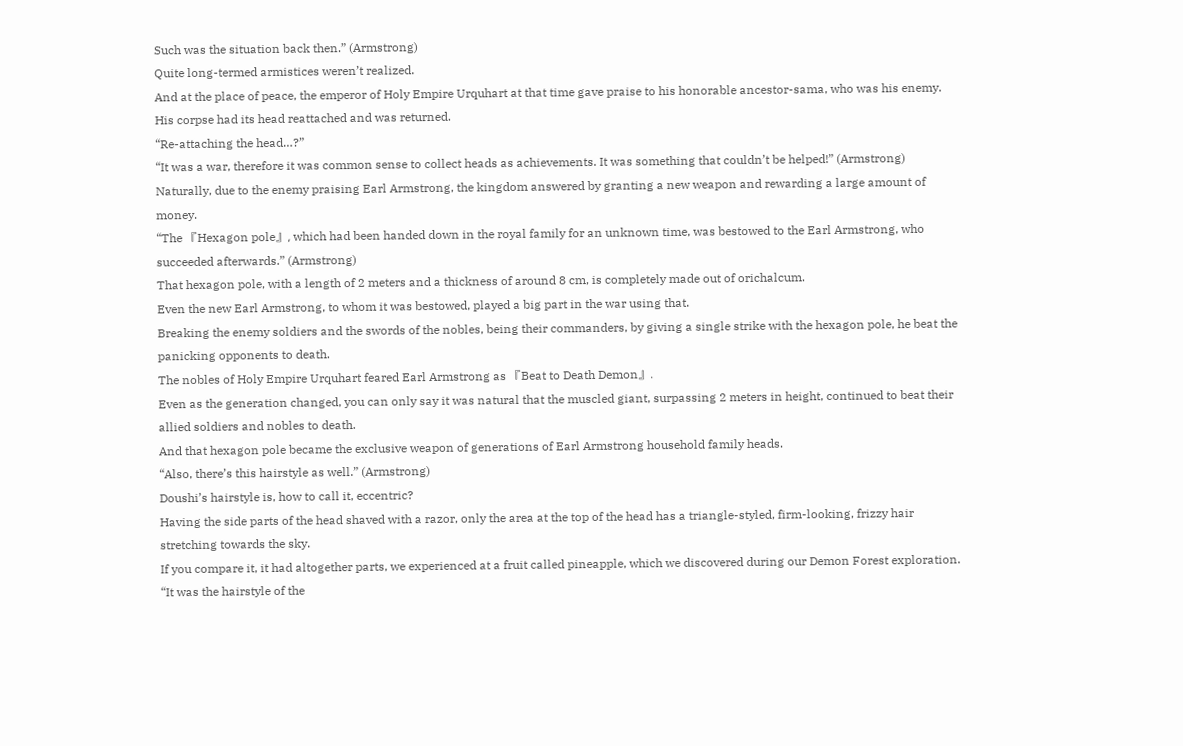Such was the situation back then.” (Armstrong)
Quite long-termed armistices weren’t realized.
And at the place of peace, the emperor of Holy Empire Urquhart at that time gave praise to his honorable ancestor-sama, who was his enemy. His corpse had its head reattached and was returned.
“Re-attaching the head…?”
“It was a war, therefore it was common sense to collect heads as achievements. It was something that couldn’t be helped!” (Armstrong)
Naturally, due to the enemy praising Earl Armstrong, the kingdom answered by granting a new weapon and rewarding a large amount of money.
“The 『Hexagon pole』, which had been handed down in the royal family for an unknown time, was bestowed to the Earl Armstrong, who succeeded afterwards.” (Armstrong)
That hexagon pole, with a length of 2 meters and a thickness of around 8 cm, is completely made out of orichalcum.
Even the new Earl Armstrong, to whom it was bestowed, played a big part in the war using that.
Breaking the enemy soldiers and the swords of the nobles, being their commanders, by giving a single strike with the hexagon pole, he beat the panicking opponents to death.
The nobles of Holy Empire Urquhart feared Earl Armstrong as 『Beat to Death Demon』.
Even as the generation changed, you can only say it was natural that the muscled giant, surpassing 2 meters in height, continued to beat their allied soldiers and nobles to death.
And that hexagon pole became the exclusive weapon of generations of Earl Armstrong household family heads.
“Also, there’s this hairstyle as well.” (Armstrong)
Doushi’s hairstyle is, how to call it, eccentric?
Having the side parts of the head shaved with a razor, only the area at the top of the head has a triangle-styled, firm-looking, frizzy hair stretching towards the sky.
If you compare it, it had altogether parts, we experienced at a fruit called pineapple, which we discovered during our Demon Forest exploration.
“It was the hairstyle of the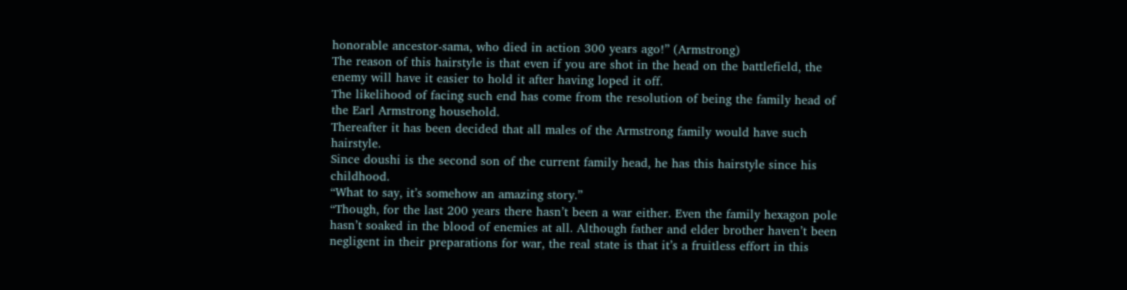honorable ancestor-sama, who died in action 300 years ago!” (Armstrong)
The reason of this hairstyle is that even if you are shot in the head on the battlefield, the enemy will have it easier to hold it after having loped it off.
The likelihood of facing such end has come from the resolution of being the family head of the Earl Armstrong household.
Thereafter it has been decided that all males of the Armstrong family would have such hairstyle.
Since doushi is the second son of the current family head, he has this hairstyle since his childhood.
“What to say, it’s somehow an amazing story.”
“Though, for the last 200 years there hasn’t been a war either. Even the family hexagon pole hasn’t soaked in the blood of enemies at all. Although father and elder brother haven’t been negligent in their preparations for war, the real state is that it’s a fruitless effort in this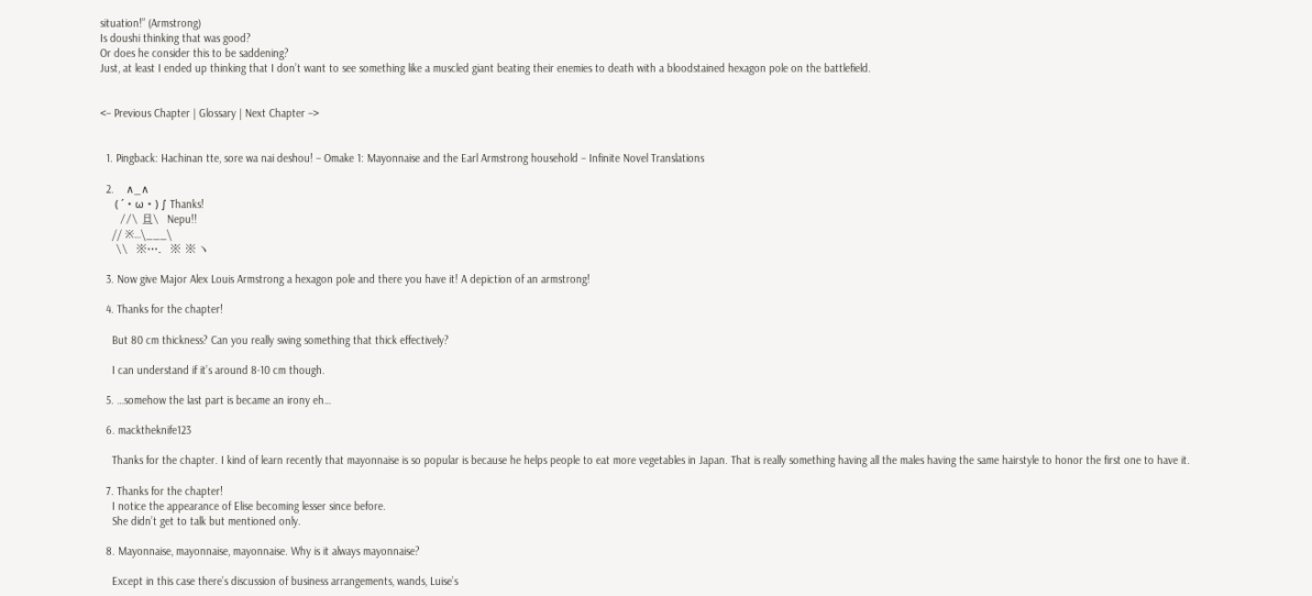situation!” (Armstrong)
Is doushi thinking that was good?
Or does he consider this to be saddening?
Just, at least I ended up thinking that I don’t want to see something like a muscled giant beating their enemies to death with a bloodstained hexagon pole on the battlefield.


<– Previous Chapter | Glossary | Next Chapter –>


  1. Pingback: Hachinan tte, sore wa nai deshou! – Omake 1: Mayonnaise and the Earl Armstrong household – Infinite Novel Translations

  2.    ∧_∧
     ( ´・ω・) ∫ Thanks!
     //\ 旦\  Nepu!!
    // ※…\___\
    \\  ※….  ※ ※ ヽ

  3. Now give Major Alex Louis Armstrong a hexagon pole and there you have it! A depiction of an armstrong!

  4. Thanks for the chapter!

    But 80 cm thickness? Can you really swing something that thick effectively?

    I can understand if it’s around 8-10 cm though.

  5. …somehow the last part is became an irony eh…

  6. macktheknife123

    Thanks for the chapter. I kind of learn recently that mayonnaise is so popular is because he helps people to eat more vegetables in Japan. That is really something having all the males having the same hairstyle to honor the first one to have it.

  7. Thanks for the chapter!
    I notice the appearance of Elise becoming lesser since before.
    She didn’t get to talk but mentioned only.

  8. Mayonnaise, mayonnaise, mayonnaise. Why is it always mayonnaise?

    Except in this case there’s discussion of business arrangements, wands, Luise’s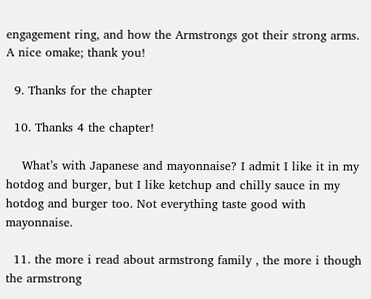engagement ring, and how the Armstrongs got their strong arms. A nice omake; thank you!

  9. Thanks for the chapter

  10. Thanks 4 the chapter!

    What’s with Japanese and mayonnaise? I admit I like it in my hotdog and burger, but I like ketchup and chilly sauce in my hotdog and burger too. Not everything taste good with mayonnaise.

  11. the more i read about armstrong family , the more i though the armstrong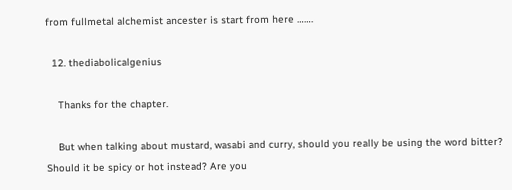from fullmetal alchemist ancester is start from here …….

  12. thediabolicalgenius

    Thanks for the chapter.

    But when talking about mustard, wasabi and curry, should you really be using the word bitter? Should it be spicy or hot instead? Are you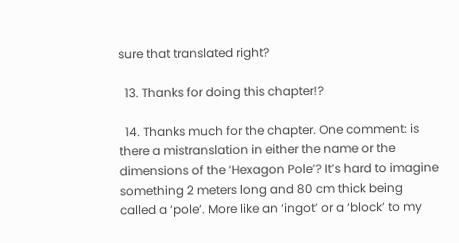sure that translated right?

  13. Thanks for doing this chapter!?

  14. Thanks much for the chapter. One comment: is there a mistranslation in either the name or the dimensions of the ‘Hexagon Pole’? It’s hard to imagine something 2 meters long and 80 cm thick being called a ‘pole’. More like an ‘ingot’ or a ‘block’ to my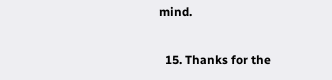mind.

  15. Thanks for the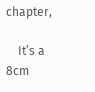chapter,

    It’s a 8cm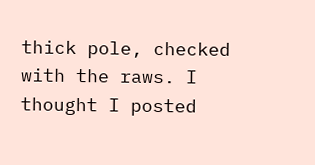thick pole, checked with the raws. I thought I posted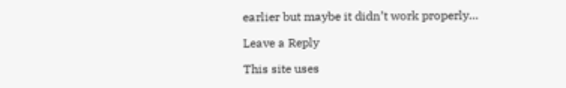earlier but maybe it didn’t work properly…

Leave a Reply

This site uses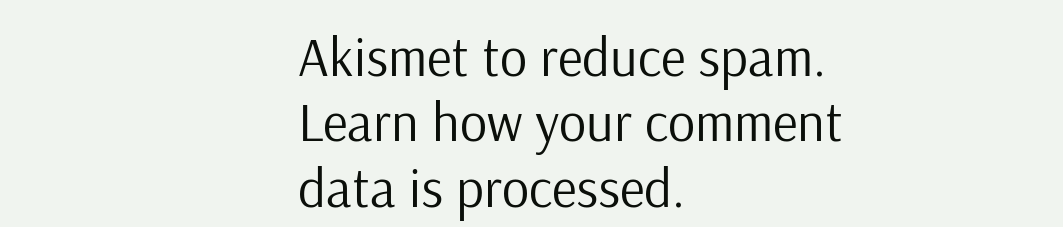Akismet to reduce spam. Learn how your comment data is processed.